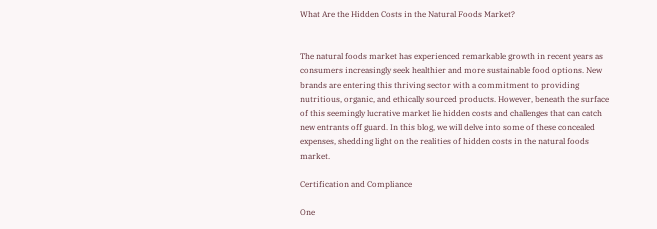What Are the Hidden Costs in the Natural Foods Market?


The natural foods market has experienced remarkable growth in recent years as consumers increasingly seek healthier and more sustainable food options. New brands are entering this thriving sector with a commitment to providing nutritious, organic, and ethically sourced products. However, beneath the surface of this seemingly lucrative market lie hidden costs and challenges that can catch new entrants off guard. In this blog, we will delve into some of these concealed expenses, shedding light on the realities of hidden costs in the natural foods market.

Certification and Compliance

One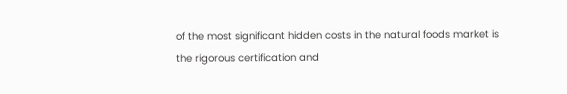of the most significant hidden costs in the natural foods market is the rigorous certification and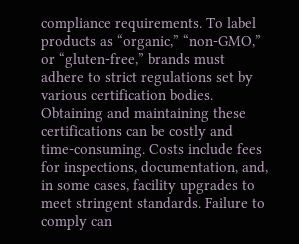compliance requirements. To label products as “organic,” “non-GMO,” or “gluten-free,” brands must adhere to strict regulations set by various certification bodies. Obtaining and maintaining these certifications can be costly and time-consuming. Costs include fees for inspections, documentation, and, in some cases, facility upgrades to meet stringent standards. Failure to comply can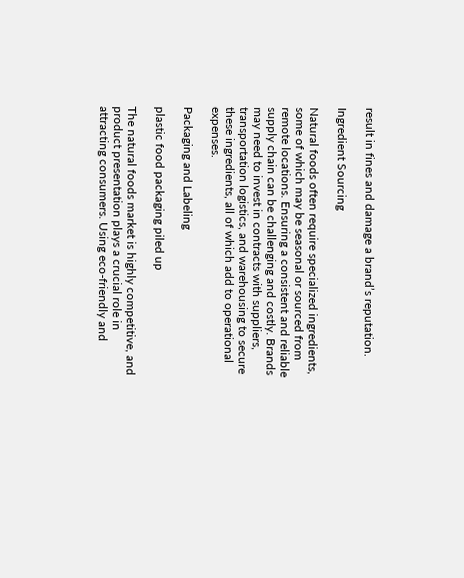result in fines and damage a brand’s reputation.

Ingredient Sourcing

Natural foods often require specialized ingredients, some of which may be seasonal or sourced from remote locations. Ensuring a consistent and reliable supply chain can be challenging and costly. Brands may need to invest in contracts with suppliers, transportation logistics, and warehousing to secure these ingredients, all of which add to operational expenses.

Packaging and Labeling

plastic food packaging piled up

The natural foods market is highly competitive, and product presentation plays a crucial role in attracting consumers. Using eco-friendly and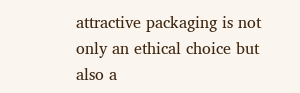attractive packaging is not only an ethical choice but also a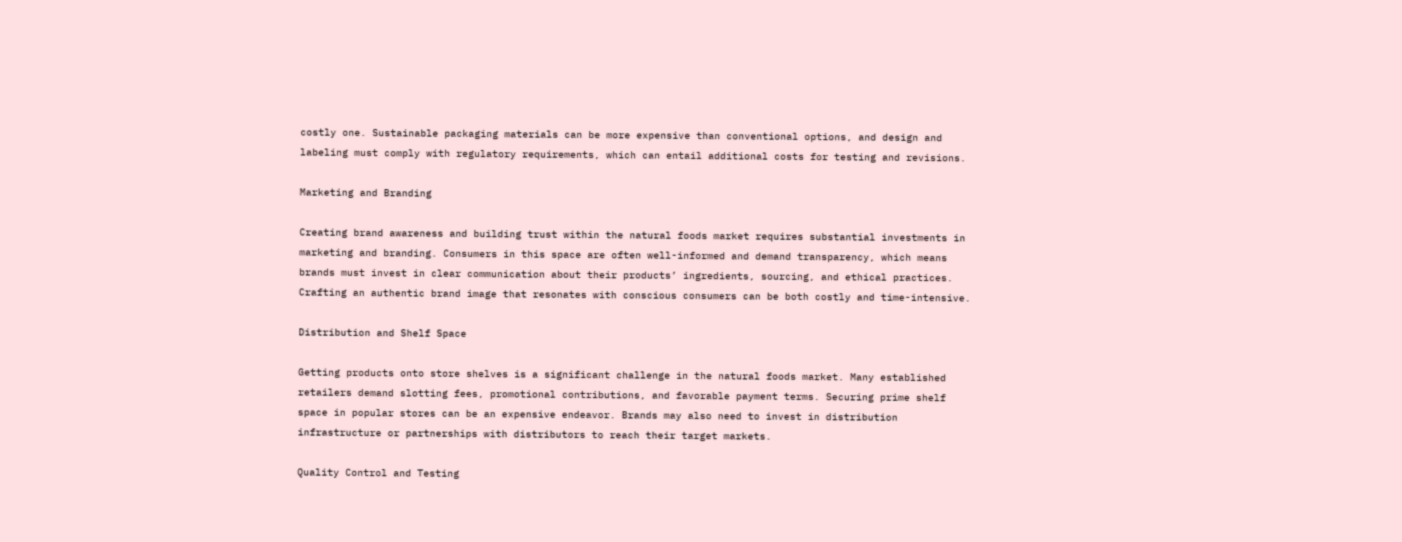costly one. Sustainable packaging materials can be more expensive than conventional options, and design and labeling must comply with regulatory requirements, which can entail additional costs for testing and revisions.

Marketing and Branding

Creating brand awareness and building trust within the natural foods market requires substantial investments in marketing and branding. Consumers in this space are often well-informed and demand transparency, which means brands must invest in clear communication about their products’ ingredients, sourcing, and ethical practices. Crafting an authentic brand image that resonates with conscious consumers can be both costly and time-intensive.

Distribution and Shelf Space

Getting products onto store shelves is a significant challenge in the natural foods market. Many established retailers demand slotting fees, promotional contributions, and favorable payment terms. Securing prime shelf space in popular stores can be an expensive endeavor. Brands may also need to invest in distribution infrastructure or partnerships with distributors to reach their target markets.

Quality Control and Testing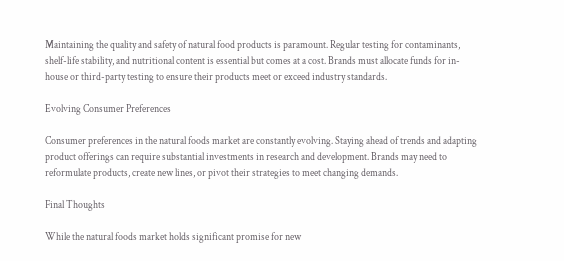Maintaining the quality and safety of natural food products is paramount. Regular testing for contaminants, shelf-life stability, and nutritional content is essential but comes at a cost. Brands must allocate funds for in-house or third-party testing to ensure their products meet or exceed industry standards.

Evolving Consumer Preferences

Consumer preferences in the natural foods market are constantly evolving. Staying ahead of trends and adapting product offerings can require substantial investments in research and development. Brands may need to reformulate products, create new lines, or pivot their strategies to meet changing demands.

Final Thoughts

While the natural foods market holds significant promise for new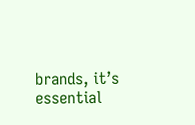brands, it’s essential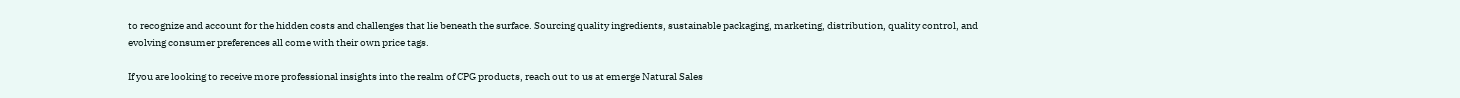to recognize and account for the hidden costs and challenges that lie beneath the surface. Sourcing quality ingredients, sustainable packaging, marketing, distribution, quality control, and evolving consumer preferences all come with their own price tags.

If you are looking to receive more professional insights into the realm of CPG products, reach out to us at emerge Natural Sales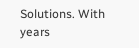Solutions. With years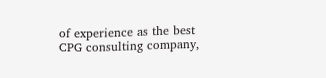of experience as the best CPG consulting company,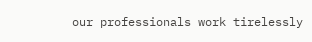our professionals work tirelessly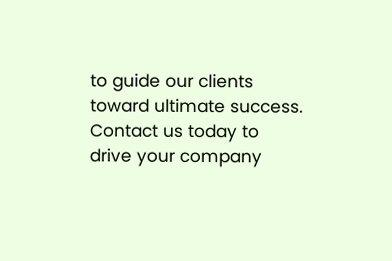to guide our clients toward ultimate success. Contact us today to drive your company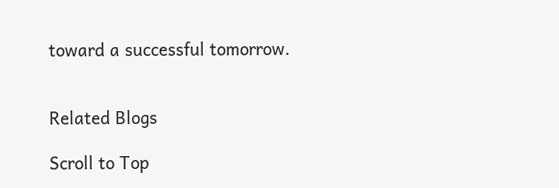toward a successful tomorrow.


Related Blogs

Scroll to Top